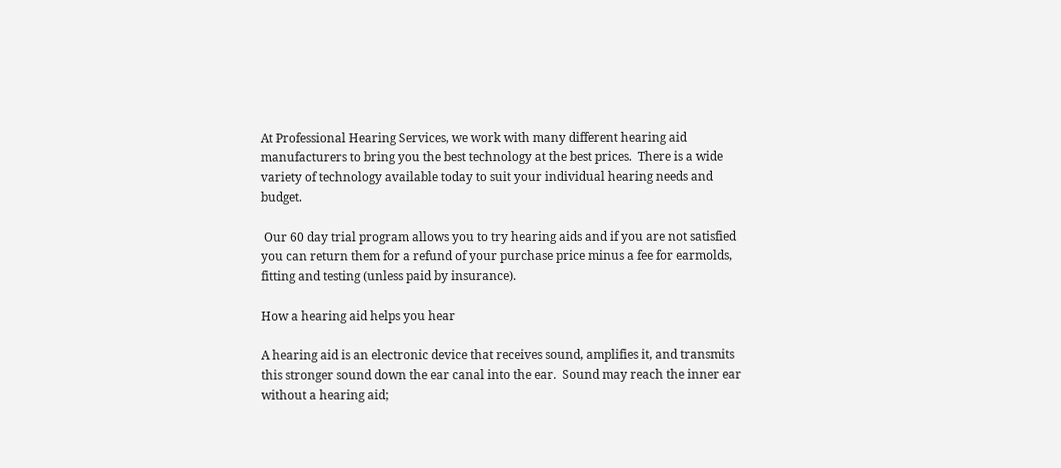At Professional Hearing Services, we work with many different hearing aid manufacturers to bring you the best technology at the best prices.  There is a wide variety of technology available today to suit your individual hearing needs and budget.

 Our 60 day trial program allows you to try hearing aids and if you are not satisfied you can return them for a refund of your purchase price minus a fee for earmolds, fitting and testing (unless paid by insurance).

How a hearing aid helps you hear

A hearing aid is an electronic device that receives sound, amplifies it, and transmits this stronger sound down the ear canal into the ear.  Sound may reach the inner ear without a hearing aid;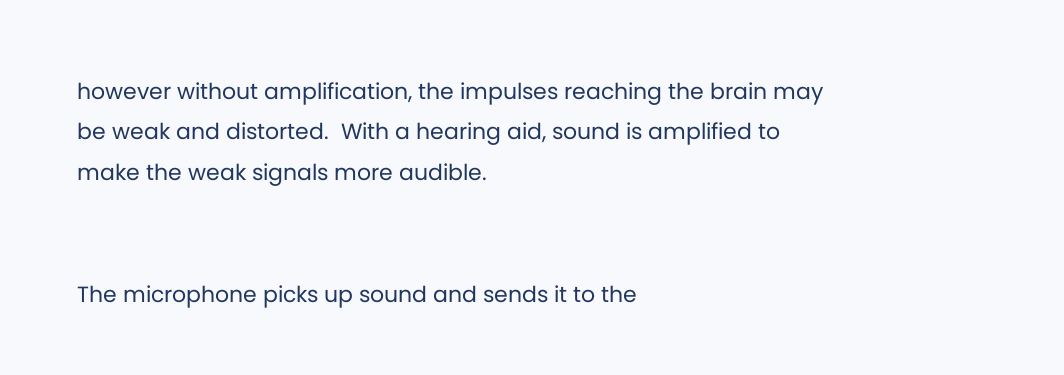however without amplification, the impulses reaching the brain may be weak and distorted.  With a hearing aid, sound is amplified to make the weak signals more audible.


The microphone picks up sound and sends it to the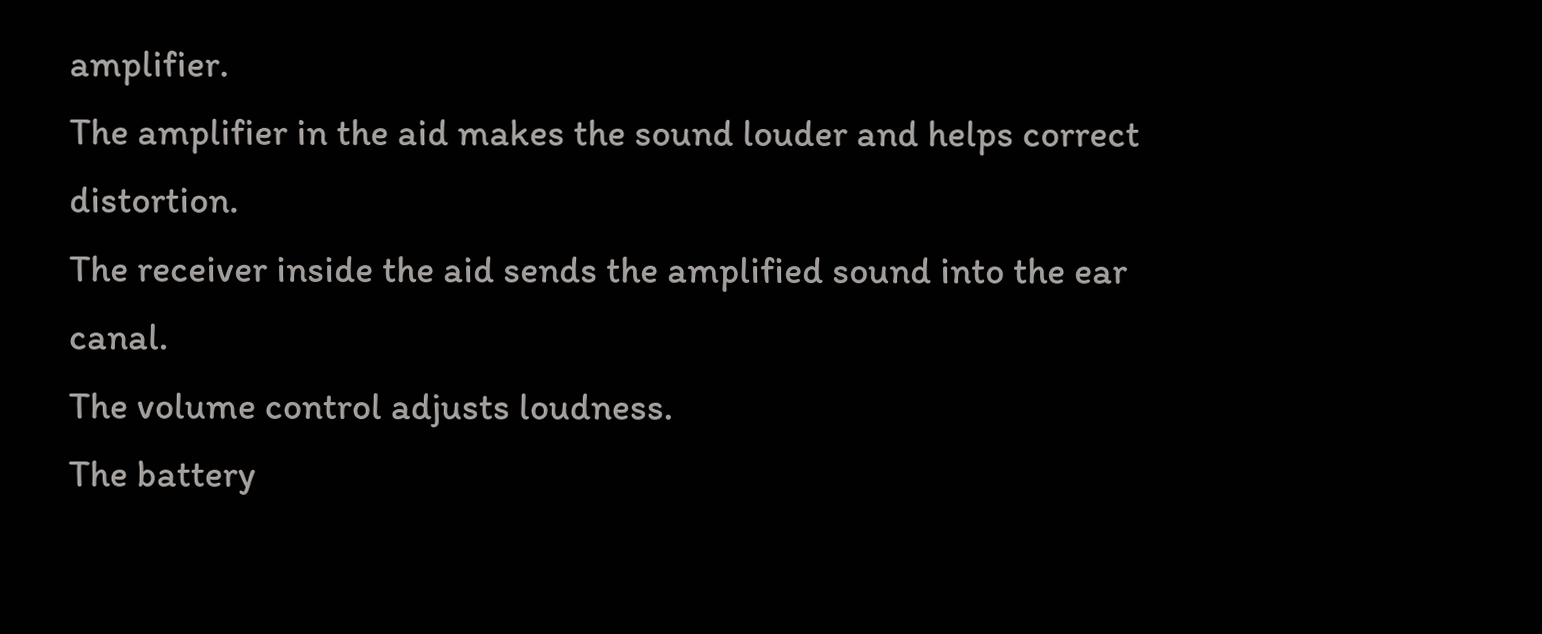amplifier.
The amplifier in the aid makes the sound louder and helps correct distortion.
The receiver inside the aid sends the amplified sound into the ear canal.
The volume control adjusts loudness.
The battery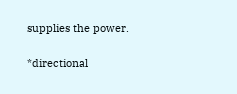supplies the power.

*directional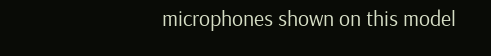microphones shown on this model